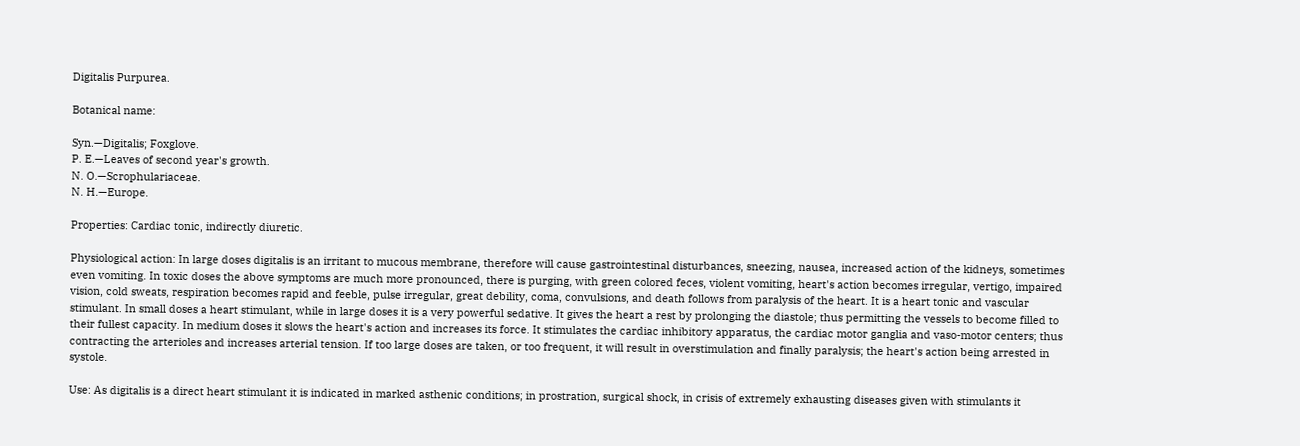Digitalis Purpurea.

Botanical name:

Syn.—Digitalis; Foxglove.
P. E.—Leaves of second year's growth.
N. O.—Scrophulariaceae.
N. H.—Europe.

Properties: Cardiac tonic, indirectly diuretic.

Physiological action: In large doses digitalis is an irritant to mucous membrane, therefore will cause gastrointestinal disturbances, sneezing, nausea, increased action of the kidneys, sometimes even vomiting. In toxic doses the above symptoms are much more pronounced, there is purging, with green colored feces, violent vomiting, heart's action becomes irregular, vertigo, impaired vision, cold sweats, respiration becomes rapid and feeble, pulse irregular, great debility, coma, convulsions, and death follows from paralysis of the heart. It is a heart tonic and vascular stimulant. In small doses a heart stimulant, while in large doses it is a very powerful sedative. It gives the heart a rest by prolonging the diastole; thus permitting the vessels to become filled to their fullest capacity. In medium doses it slows the heart's action and increases its force. It stimulates the cardiac inhibitory apparatus, the cardiac motor ganglia and vaso-motor centers; thus contracting the arterioles and increases arterial tension. If too large doses are taken, or too frequent, it will result in overstimulation and finally paralysis; the heart's action being arrested in systole.

Use: As digitalis is a direct heart stimulant it is indicated in marked asthenic conditions; in prostration, surgical shock, in crisis of extremely exhausting diseases given with stimulants it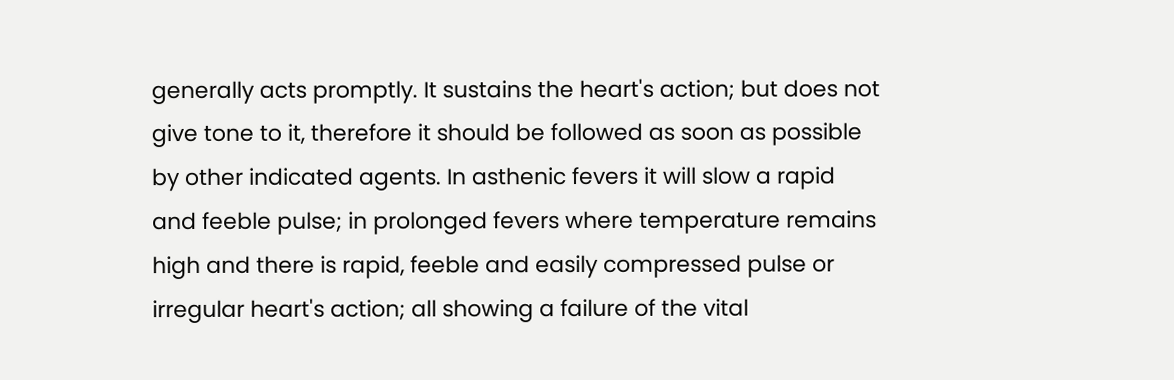generally acts promptly. It sustains the heart's action; but does not give tone to it, therefore it should be followed as soon as possible by other indicated agents. In asthenic fevers it will slow a rapid and feeble pulse; in prolonged fevers where temperature remains high and there is rapid, feeble and easily compressed pulse or irregular heart's action; all showing a failure of the vital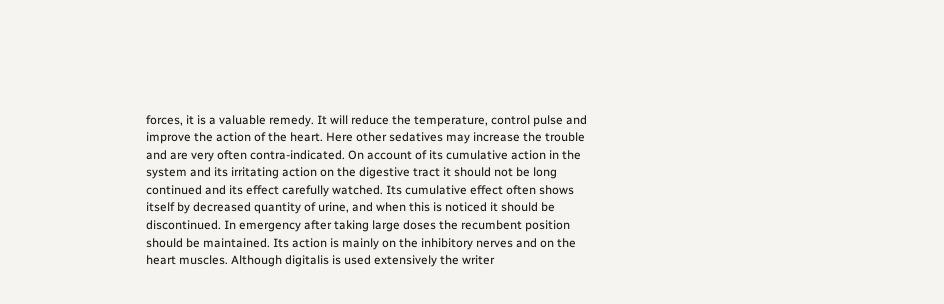forces, it is a valuable remedy. It will reduce the temperature, control pulse and improve the action of the heart. Here other sedatives may increase the trouble and are very often contra-indicated. On account of its cumulative action in the system and its irritating action on the digestive tract it should not be long continued and its effect carefully watched. Its cumulative effect often shows itself by decreased quantity of urine, and when this is noticed it should be discontinued. In emergency after taking large doses the recumbent position should be maintained. Its action is mainly on the inhibitory nerves and on the heart muscles. Although digitalis is used extensively the writer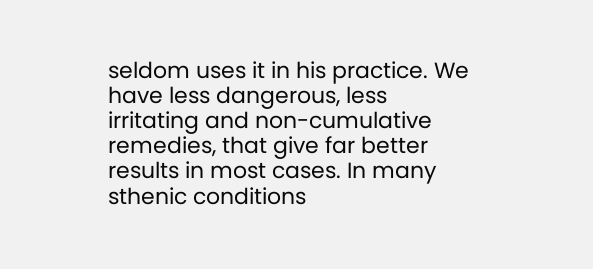seldom uses it in his practice. We have less dangerous, less irritating and non-cumulative remedies, that give far better results in most cases. In many sthenic conditions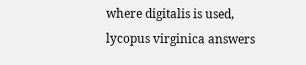where digitalis is used, lycopus virginica answers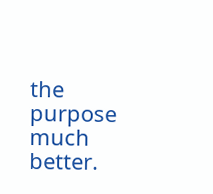the purpose much better.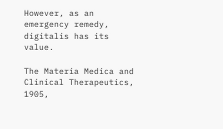However, as an emergency remedy, digitalis has its value.

The Materia Medica and Clinical Therapeutics, 1905,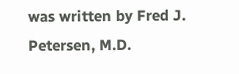was written by Fred J. Petersen, M.D.